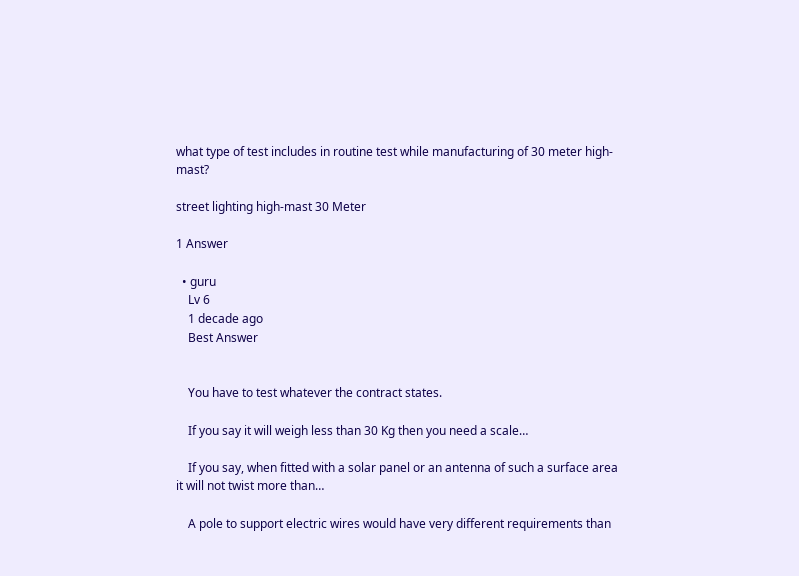what type of test includes in routine test while manufacturing of 30 meter high-mast?

street lighting high-mast 30 Meter

1 Answer

  • guru
    Lv 6
    1 decade ago
    Best Answer


    You have to test whatever the contract states.

    If you say it will weigh less than 30 Kg then you need a scale…

    If you say, when fitted with a solar panel or an antenna of such a surface area it will not twist more than…

    A pole to support electric wires would have very different requirements than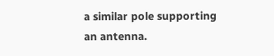a similar pole supporting an antenna.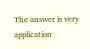The answer is very application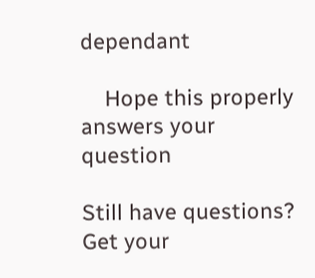dependant

    Hope this properly answers your question

Still have questions? Get your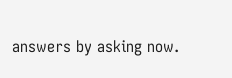answers by asking now.